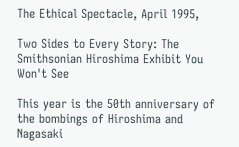The Ethical Spectacle, April 1995,

Two Sides to Every Story: The Smithsonian Hiroshima Exhibit You Won't See

This year is the 50th anniversary of the bombings of Hiroshima and Nagasaki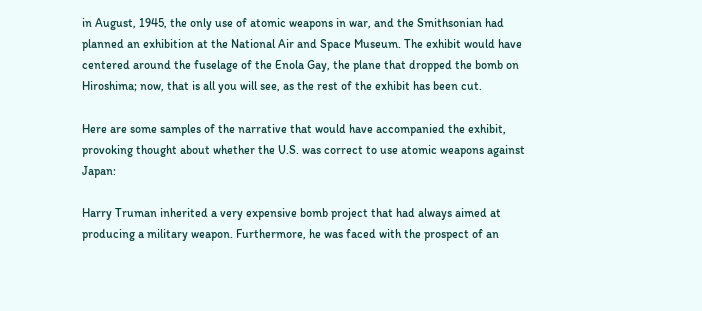in August, 1945, the only use of atomic weapons in war, and the Smithsonian had planned an exhibition at the National Air and Space Museum. The exhibit would have centered around the fuselage of the Enola Gay, the plane that dropped the bomb on Hiroshima; now, that is all you will see, as the rest of the exhibit has been cut.

Here are some samples of the narrative that would have accompanied the exhibit, provoking thought about whether the U.S. was correct to use atomic weapons against Japan:

Harry Truman inherited a very expensive bomb project that had always aimed at producing a military weapon. Furthermore, he was faced with the prospect of an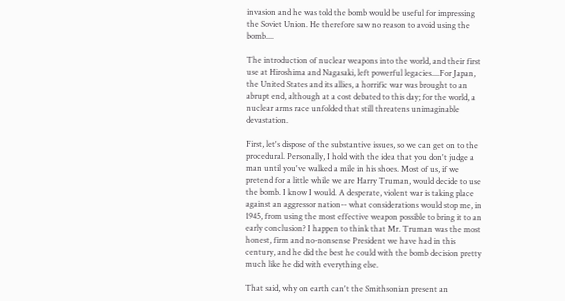invasion and he was told the bomb would be useful for impressing the Soviet Union. He therefore saw no reason to avoid using the bomb....

The introduction of nuclear weapons into the world, and their first use at Hiroshima and Nagasaki, left powerful legacies....For Japan, the United States and its allies, a horrific war was brought to an abrupt end, although at a cost debated to this day; for the world, a nuclear arms race unfolded that still threatens unimaginable devastation.

First, let's dispose of the substantive issues, so we can get on to the procedural. Personally, I hold with the idea that you don't judge a man until you've walked a mile in his shoes. Most of us, if we pretend for a little while we are Harry Truman, would decide to use the bomb. I know I would. A desperate, violent war is taking place against an aggressor nation-- what considerations would stop me, in 1945, from using the most effective weapon possible to bring it to an early conclusion? I happen to think that Mr. Truman was the most honest, firm and no-nonsense President we have had in this century, and he did the best he could with the bomb decision pretty much like he did with everything else.

That said, why on earth can't the Smithsonian present an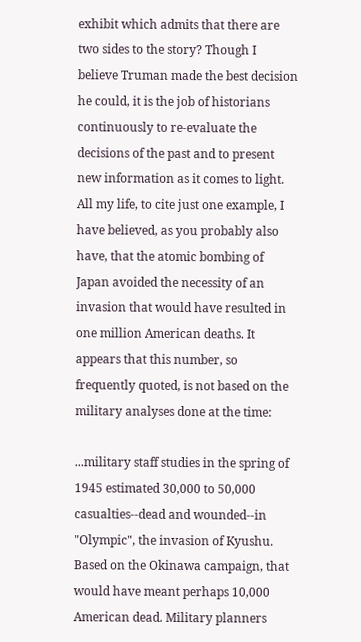exhibit which admits that there are two sides to the story? Though I believe Truman made the best decision he could, it is the job of historians continuously to re-evaluate the decisions of the past and to present new information as it comes to light. All my life, to cite just one example, I have believed, as you probably also have, that the atomic bombing of Japan avoided the necessity of an invasion that would have resulted in one million American deaths. It appears that this number, so frequently quoted, is not based on the military analyses done at the time:

...military staff studies in the spring of 1945 estimated 30,000 to 50,000 casualties--dead and wounded--in "Olympic", the invasion of Kyushu. Based on the Okinawa campaign, that would have meant perhaps 10,000 American dead. Military planners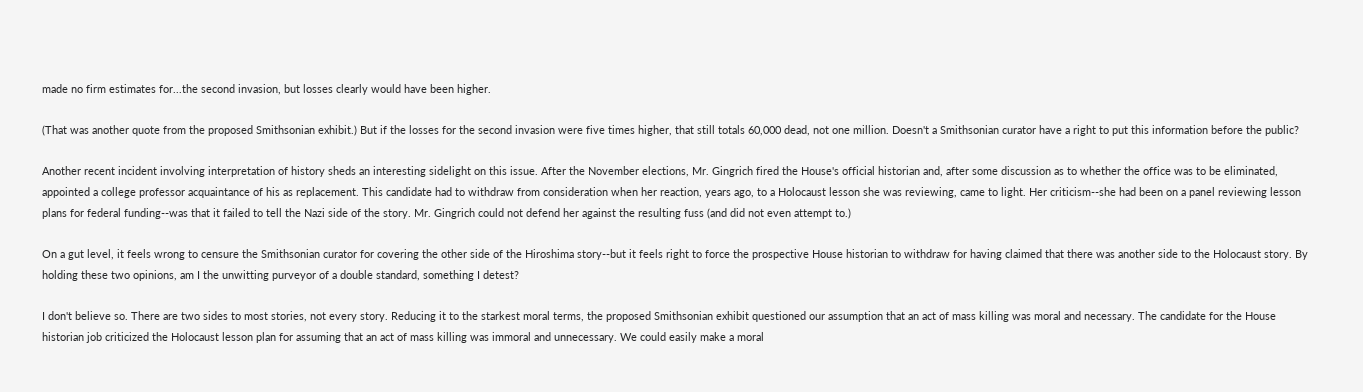made no firm estimates for...the second invasion, but losses clearly would have been higher.

(That was another quote from the proposed Smithsonian exhibit.) But if the losses for the second invasion were five times higher, that still totals 60,000 dead, not one million. Doesn't a Smithsonian curator have a right to put this information before the public?

Another recent incident involving interpretation of history sheds an interesting sidelight on this issue. After the November elections, Mr. Gingrich fired the House's official historian and, after some discussion as to whether the office was to be eliminated, appointed a college professor acquaintance of his as replacement. This candidate had to withdraw from consideration when her reaction, years ago, to a Holocaust lesson she was reviewing, came to light. Her criticism--she had been on a panel reviewing lesson plans for federal funding--was that it failed to tell the Nazi side of the story. Mr. Gingrich could not defend her against the resulting fuss (and did not even attempt to.)

On a gut level, it feels wrong to censure the Smithsonian curator for covering the other side of the Hiroshima story--but it feels right to force the prospective House historian to withdraw for having claimed that there was another side to the Holocaust story. By holding these two opinions, am I the unwitting purveyor of a double standard, something I detest?

I don't believe so. There are two sides to most stories, not every story. Reducing it to the starkest moral terms, the proposed Smithsonian exhibit questioned our assumption that an act of mass killing was moral and necessary. The candidate for the House historian job criticized the Holocaust lesson plan for assuming that an act of mass killing was immoral and unnecessary. We could easily make a moral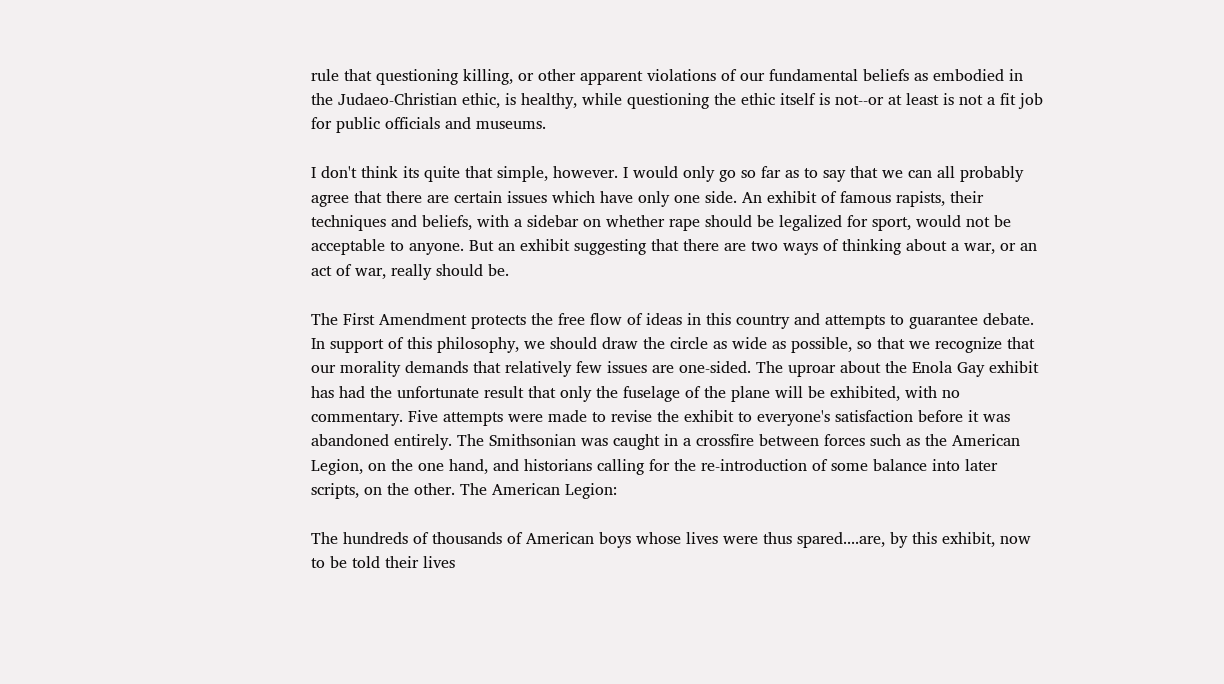rule that questioning killing, or other apparent violations of our fundamental beliefs as embodied in the Judaeo-Christian ethic, is healthy, while questioning the ethic itself is not--or at least is not a fit job for public officials and museums.

I don't think its quite that simple, however. I would only go so far as to say that we can all probably agree that there are certain issues which have only one side. An exhibit of famous rapists, their techniques and beliefs, with a sidebar on whether rape should be legalized for sport, would not be acceptable to anyone. But an exhibit suggesting that there are two ways of thinking about a war, or an act of war, really should be.

The First Amendment protects the free flow of ideas in this country and attempts to guarantee debate. In support of this philosophy, we should draw the circle as wide as possible, so that we recognize that our morality demands that relatively few issues are one-sided. The uproar about the Enola Gay exhibit has had the unfortunate result that only the fuselage of the plane will be exhibited, with no commentary. Five attempts were made to revise the exhibit to everyone's satisfaction before it was abandoned entirely. The Smithsonian was caught in a crossfire between forces such as the American Legion, on the one hand, and historians calling for the re-introduction of some balance into later scripts, on the other. The American Legion:

The hundreds of thousands of American boys whose lives were thus spared....are, by this exhibit, now to be told their lives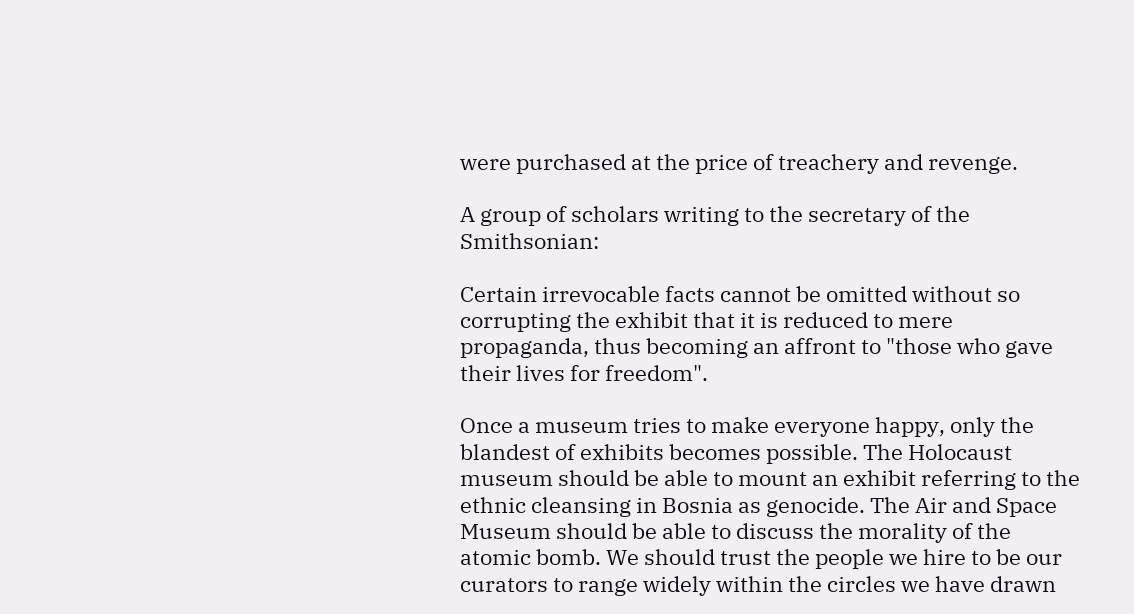were purchased at the price of treachery and revenge.

A group of scholars writing to the secretary of the Smithsonian:

Certain irrevocable facts cannot be omitted without so corrupting the exhibit that it is reduced to mere propaganda, thus becoming an affront to "those who gave their lives for freedom".

Once a museum tries to make everyone happy, only the blandest of exhibits becomes possible. The Holocaust museum should be able to mount an exhibit referring to the ethnic cleansing in Bosnia as genocide. The Air and Space Museum should be able to discuss the morality of the atomic bomb. We should trust the people we hire to be our curators to range widely within the circles we have drawn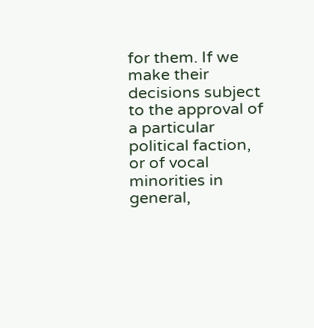for them. If we make their decisions subject to the approval of a particular political faction, or of vocal minorities in general,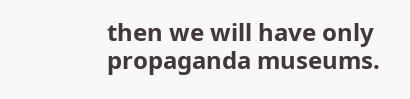then we will have only propaganda museums.